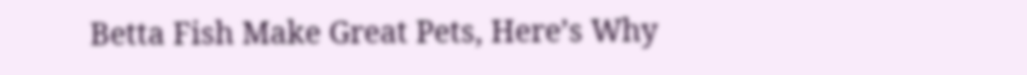Betta Fish Make Great Pets, Here’s Why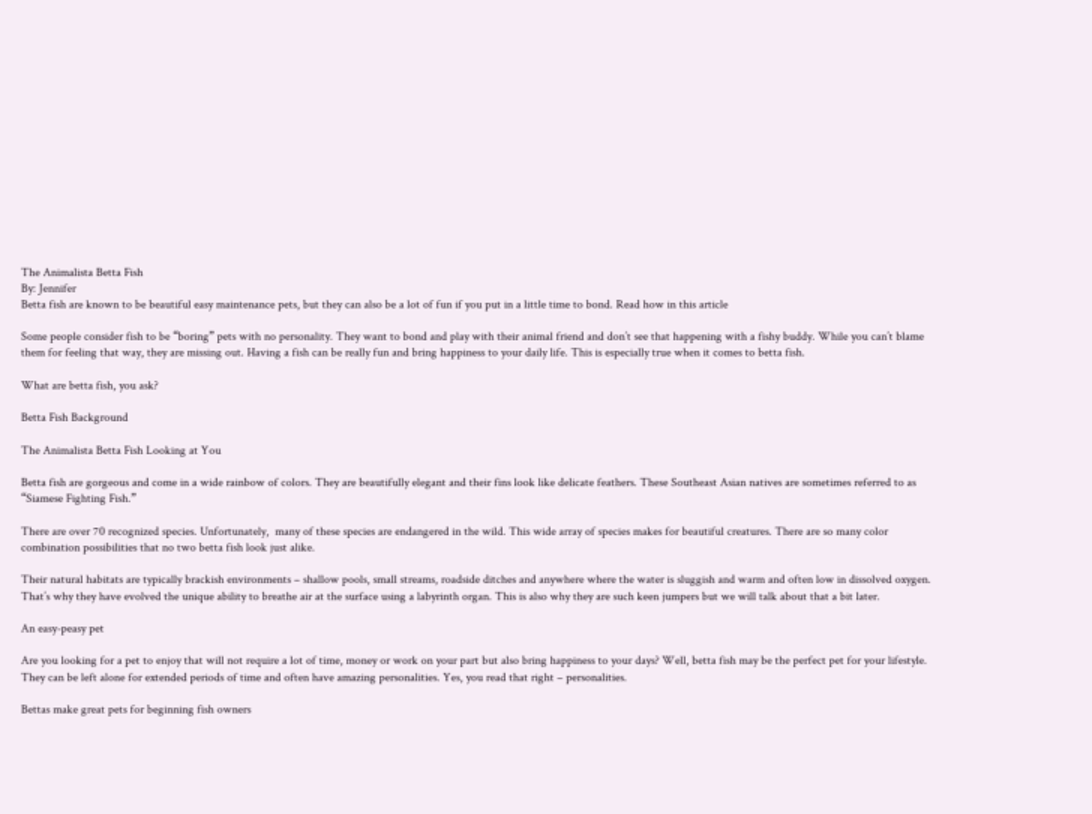The Animalista Betta Fish
By: Jennifer
Betta fish are known to be beautiful easy maintenance pets, but they can also be a lot of fun if you put in a little time to bond. Read how in this article

Some people consider fish to be “boring” pets with no personality. They want to bond and play with their animal friend and don’t see that happening with a fishy buddy. While you can’t blame them for feeling that way, they are missing out. Having a fish can be really fun and bring happiness to your daily life. This is especially true when it comes to betta fish.

What are betta fish, you ask?

Betta Fish Background

The Animalista Betta Fish Looking at You

Betta fish are gorgeous and come in a wide rainbow of colors. They are beautifully elegant and their fins look like delicate feathers. These Southeast Asian natives are sometimes referred to as  “Siamese Fighting Fish.”

There are over 70 recognized species. Unfortunately,  many of these species are endangered in the wild. This wide array of species makes for beautiful creatures. There are so many color combination possibilities that no two betta fish look just alike.

Their natural habitats are typically brackish environments – shallow pools, small streams, roadside ditches and anywhere where the water is sluggish and warm and often low in dissolved oxygen. That’s why they have evolved the unique ability to breathe air at the surface using a labyrinth organ. This is also why they are such keen jumpers but we will talk about that a bit later.

An easy-peasy pet

Are you looking for a pet to enjoy that will not require a lot of time, money or work on your part but also bring happiness to your days? Well, betta fish may be the perfect pet for your lifestyle. They can be left alone for extended periods of time and often have amazing personalities. Yes, you read that right – personalities.

Bettas make great pets for beginning fish owners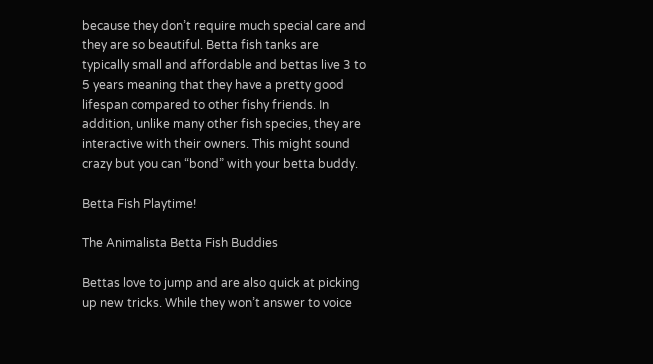because they don’t require much special care and they are so beautiful. Betta fish tanks are typically small and affordable and bettas live 3 to 5 years meaning that they have a pretty good lifespan compared to other fishy friends. In addition, unlike many other fish species, they are interactive with their owners. This might sound crazy but you can “bond” with your betta buddy.

Betta Fish Playtime!

The Animalista Betta Fish Buddies

Bettas love to jump and are also quick at picking up new tricks. While they won’t answer to voice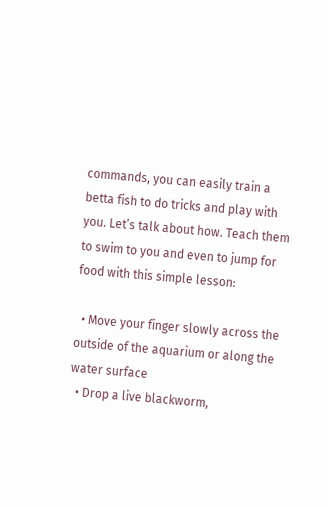commands, you can easily train a betta fish to do tricks and play with you. Let’s talk about how. Teach them to swim to you and even to jump for food with this simple lesson:

  • Move your finger slowly across the outside of the aquarium or along the water surface
  • Drop a live blackworm,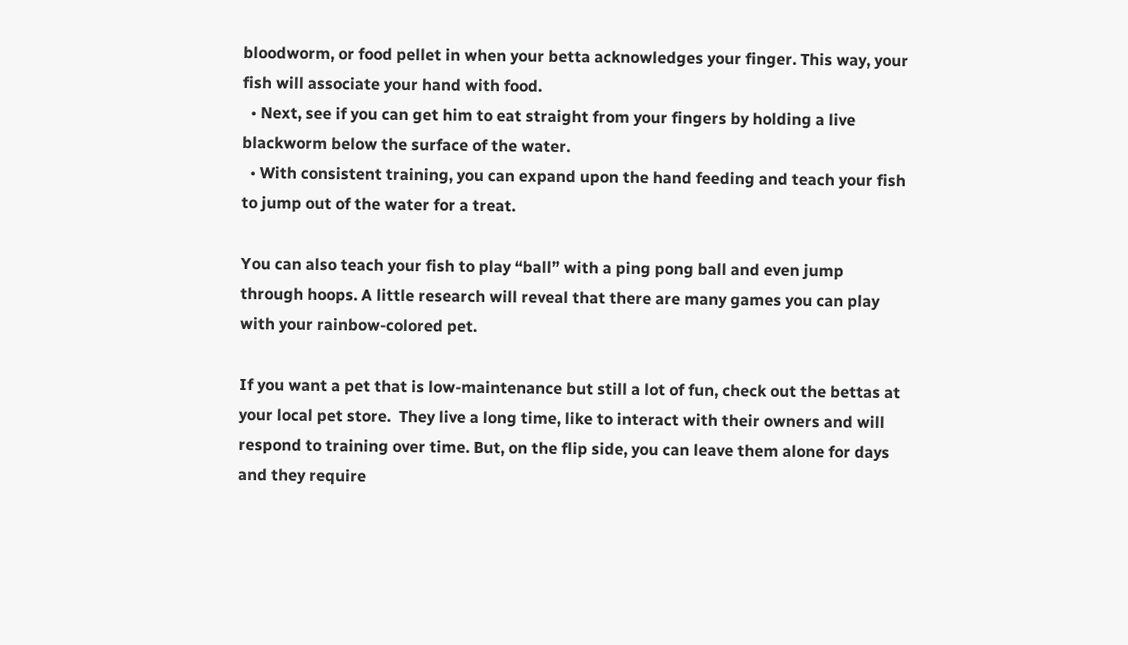bloodworm, or food pellet in when your betta acknowledges your finger. This way, your fish will associate your hand with food.
  • Next, see if you can get him to eat straight from your fingers by holding a live blackworm below the surface of the water.
  • With consistent training, you can expand upon the hand feeding and teach your fish to jump out of the water for a treat.

You can also teach your fish to play “ball” with a ping pong ball and even jump through hoops. A little research will reveal that there are many games you can play with your rainbow-colored pet.

If you want a pet that is low-maintenance but still a lot of fun, check out the bettas at your local pet store.  They live a long time, like to interact with their owners and will respond to training over time. But, on the flip side, you can leave them alone for days and they require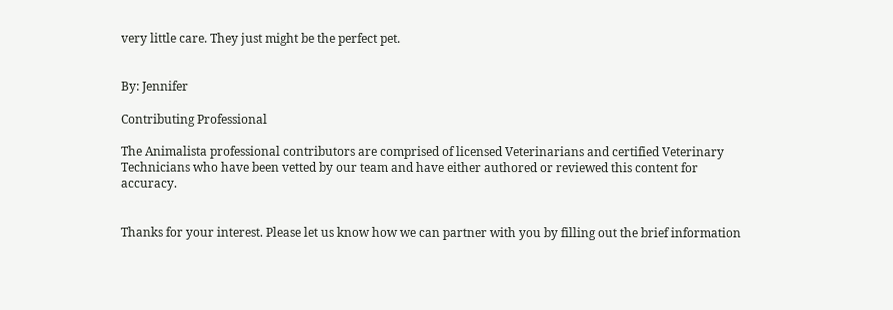very little care. They just might be the perfect pet.


By: Jennifer

Contributing Professional

The Animalista professional contributors are comprised of licensed Veterinarians and certified Veterinary Technicians who have been vetted by our team and have either authored or reviewed this content for accuracy.


Thanks for your interest. Please let us know how we can partner with you by filling out the brief information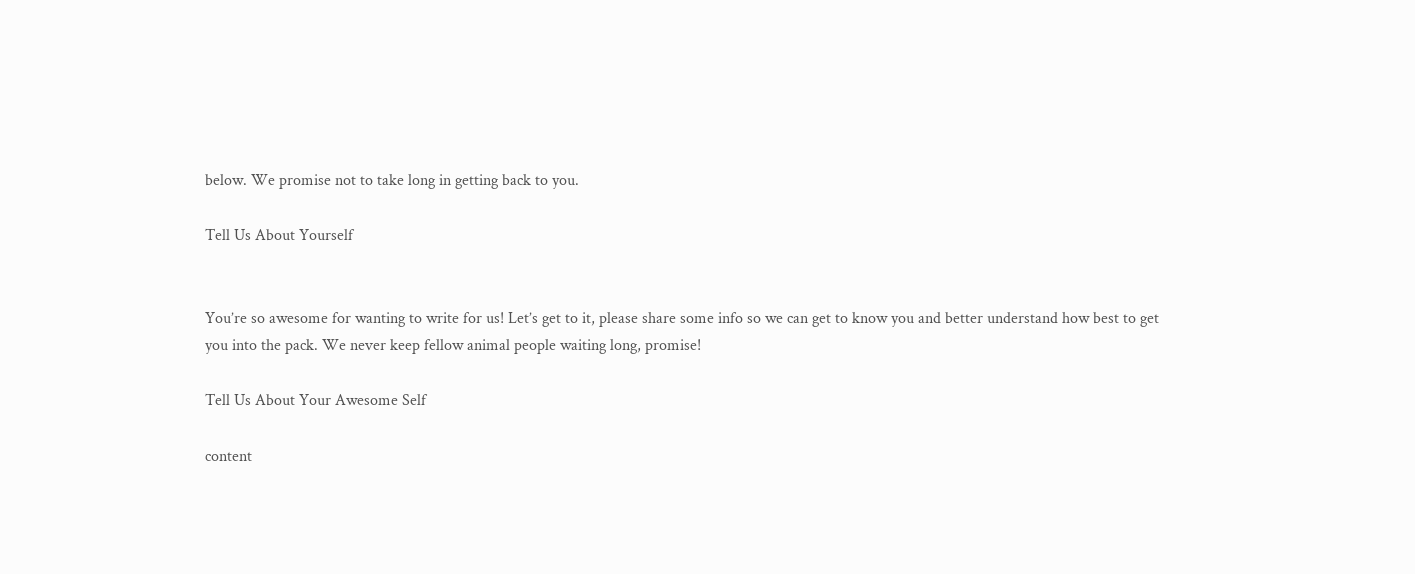below. We promise not to take long in getting back to you.

Tell Us About Yourself


You’re so awesome for wanting to write for us! Let’s get to it, please share some info so we can get to know you and better understand how best to get you into the pack. We never keep fellow animal people waiting long, promise!

Tell Us About Your Awesome Self

content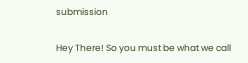submission

Hey There! So you must be what we call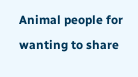Animal people for wanting to share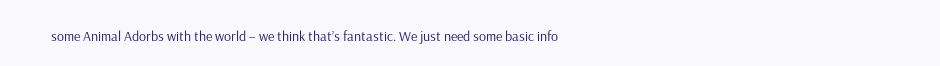some Animal Adorbs with the world – we think that’s fantastic. We just need some basic info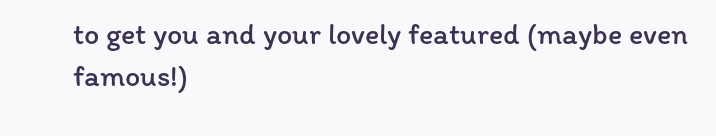to get you and your lovely featured (maybe even famous!)